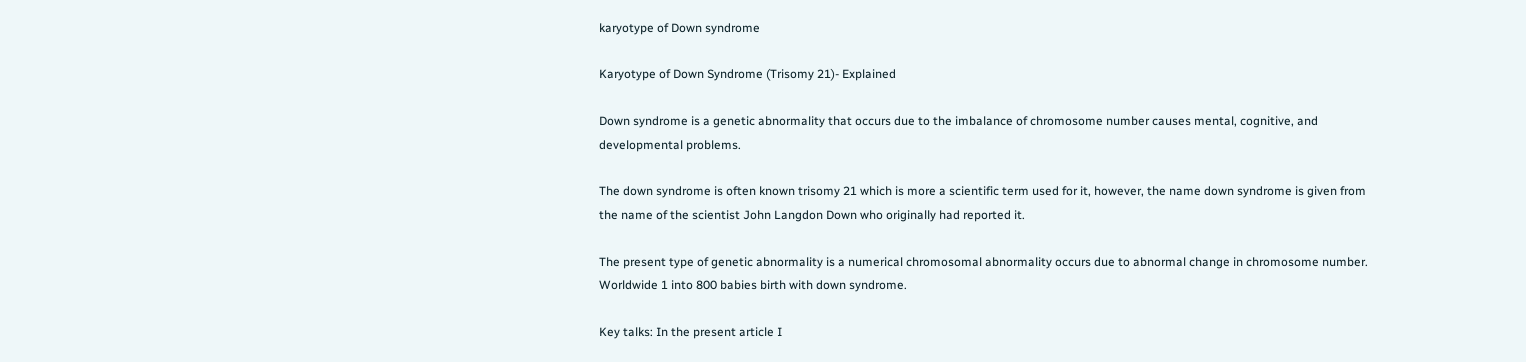karyotype of Down syndrome

Karyotype of Down Syndrome (Trisomy 21)- Explained

Down syndrome is a genetic abnormality that occurs due to the imbalance of chromosome number causes mental, cognitive, and developmental problems.

The down syndrome is often known trisomy 21 which is more a scientific term used for it, however, the name down syndrome is given from the name of the scientist John Langdon Down who originally had reported it.

The present type of genetic abnormality is a numerical chromosomal abnormality occurs due to abnormal change in chromosome number. Worldwide 1 into 800 babies birth with down syndrome.

Key talks: In the present article I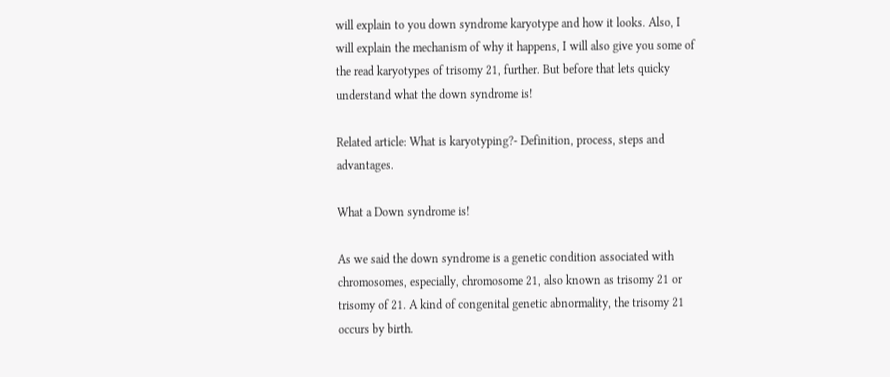will explain to you down syndrome karyotype and how it looks. Also, I will explain the mechanism of why it happens, I will also give you some of the read karyotypes of trisomy 21, further. But before that lets quicky understand what the down syndrome is!

Related article: What is karyotyping?- Definition, process, steps and advantages.

What a Down syndrome is!

As we said the down syndrome is a genetic condition associated with chromosomes, especially, chromosome 21, also known as trisomy 21 or trisomy of 21. A kind of congenital genetic abnormality, the trisomy 21 occurs by birth.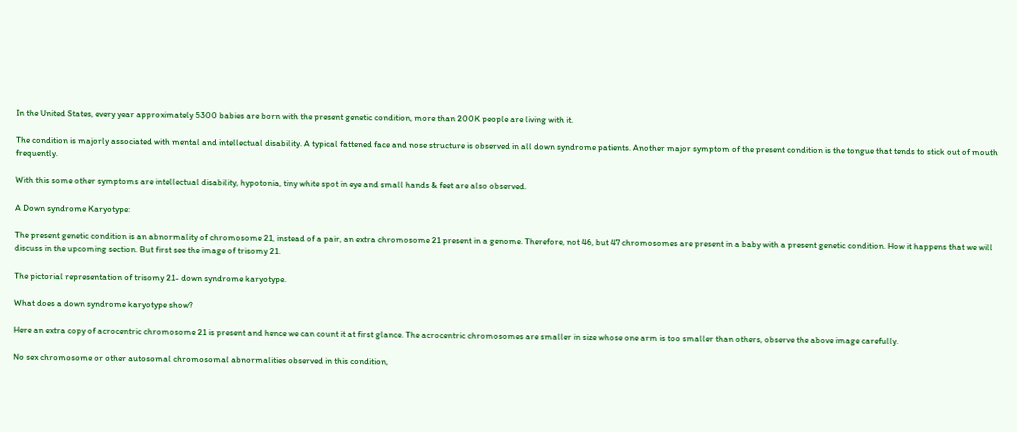In the United States, every year approximately 5300 babies are born with the present genetic condition, more than 200K people are living with it.

The condition is majorly associated with mental and intellectual disability. A typical fattened face and nose structure is observed in all down syndrome patients. Another major symptom of the present condition is the tongue that tends to stick out of mouth frequently.

With this some other symptoms are intellectual disability, hypotonia, tiny white spot in eye and small hands & feet are also observed.

A Down syndrome Karyotype:

The present genetic condition is an abnormality of chromosome 21, instead of a pair, an extra chromosome 21 present in a genome. Therefore, not 46, but 47 chromosomes are present in a baby with a present genetic condition. How it happens that we will discuss in the upcoming section. But first see the image of trisomy 21.

The pictorial representation of trisomy 21- down syndrome karyotype.

What does a down syndrome karyotype show?

Here an extra copy of acrocentric chromosome 21 is present and hence we can count it at first glance. The acrocentric chromosomes are smaller in size whose one arm is too smaller than others, observe the above image carefully.

No sex chromosome or other autosomal chromosomal abnormalities observed in this condition,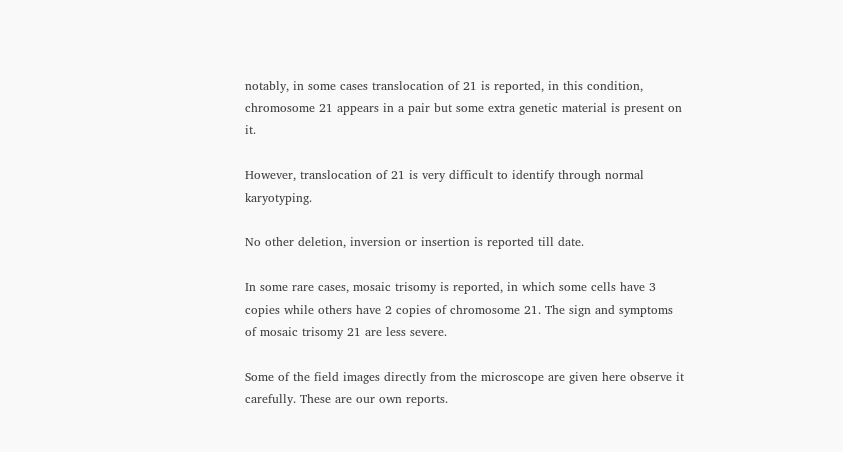notably, in some cases translocation of 21 is reported, in this condition, chromosome 21 appears in a pair but some extra genetic material is present on it.

However, translocation of 21 is very difficult to identify through normal karyotyping.

No other deletion, inversion or insertion is reported till date.

In some rare cases, mosaic trisomy is reported, in which some cells have 3 copies while others have 2 copies of chromosome 21. The sign and symptoms of mosaic trisomy 21 are less severe.

Some of the field images directly from the microscope are given here observe it carefully. These are our own reports.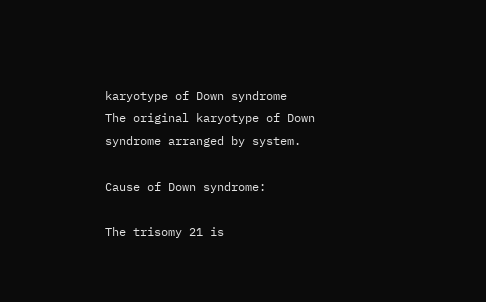karyotype of Down syndrome
The original karyotype of Down syndrome arranged by system.

Cause of Down syndrome:

The trisomy 21 is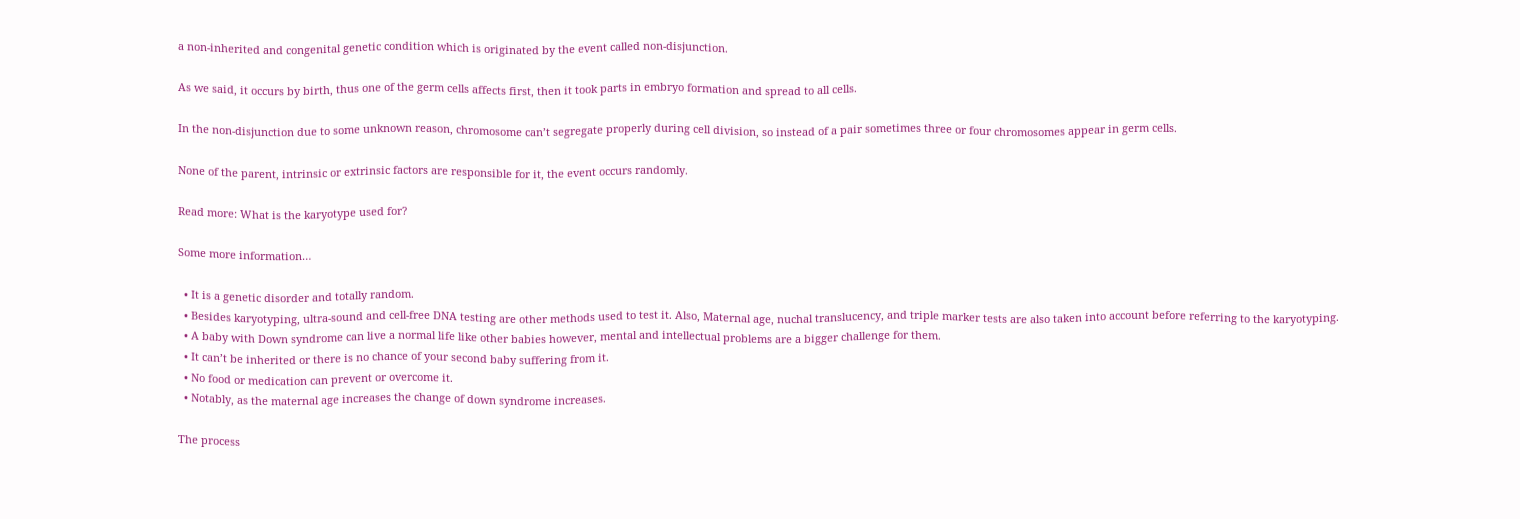a non-inherited and congenital genetic condition which is originated by the event called non-disjunction.

As we said, it occurs by birth, thus one of the germ cells affects first, then it took parts in embryo formation and spread to all cells.

In the non-disjunction due to some unknown reason, chromosome can’t segregate properly during cell division, so instead of a pair sometimes three or four chromosomes appear in germ cells.

None of the parent, intrinsic or extrinsic factors are responsible for it, the event occurs randomly.

Read more: What is the karyotype used for?

Some more information…

  • It is a genetic disorder and totally random.
  • Besides karyotyping, ultra-sound and cell-free DNA testing are other methods used to test it. Also, Maternal age, nuchal translucency, and triple marker tests are also taken into account before referring to the karyotyping.
  • A baby with Down syndrome can live a normal life like other babies however, mental and intellectual problems are a bigger challenge for them.
  • It can’t be inherited or there is no chance of your second baby suffering from it.
  • No food or medication can prevent or overcome it.
  • Notably, as the maternal age increases the change of down syndrome increases.

The process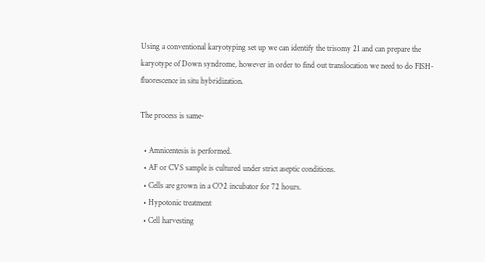Using a conventional karyotyping set up we can identify the trisomy 21 and can prepare the karyotype of Down syndrome, however in order to find out translocation we need to do FISH- fluorescence in situ hybridization.

The process is same-

  • Amnicentesis is performed.
  • AF or CVS sample is cultured under strict aseptic conditions.
  • Cells are grown in a CO2 incubator for 72 hours.
  • Hypotonic treatment
  • Cell harvesting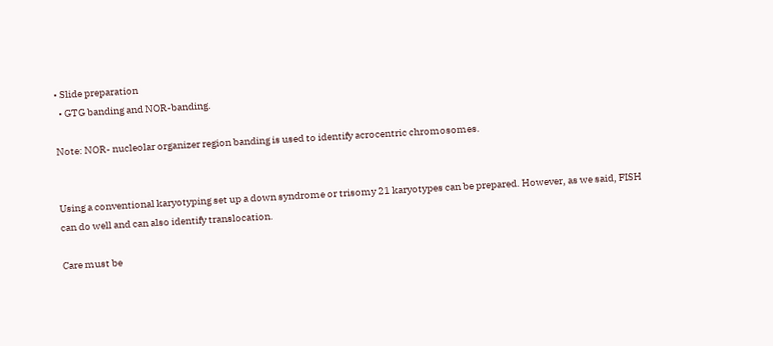• Slide preparation
  • GTG banding and NOR-banding.

Note: NOR- nucleolar organizer region banding is used to identify acrocentric chromosomes.


Using a conventional karyotyping set up a down syndrome or trisomy 21 karyotypes can be prepared. However, as we said, FISH can do well and can also identify translocation.

Care must be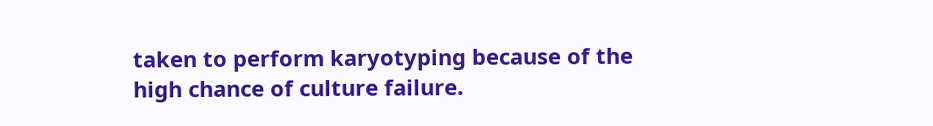taken to perform karyotyping because of the high chance of culture failure.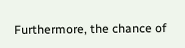Furthermore, the chance of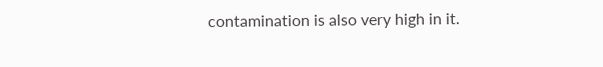contamination is also very high in it.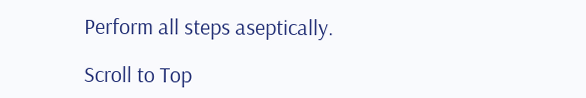Perform all steps aseptically.

Scroll to Top